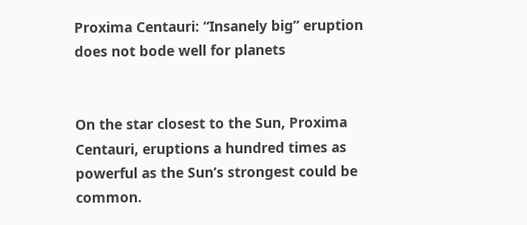Proxima Centauri: “Insanely big” eruption does not bode well for planets


On the star closest to the Sun, Proxima Centauri, eruptions a hundred times as powerful as the Sun’s strongest could be common.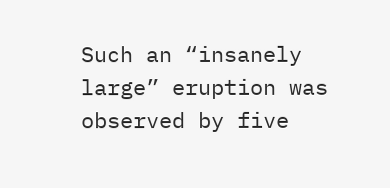Such an “insanely large” eruption was observed by five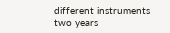different instruments two years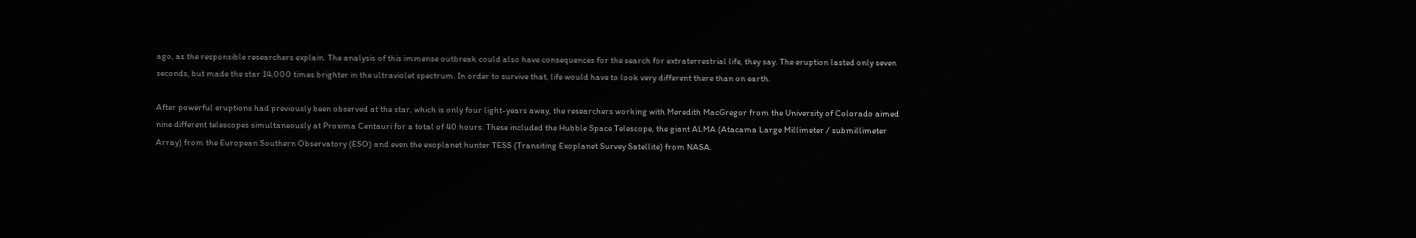ago, as the responsible researchers explain. The analysis of this immense outbreak could also have consequences for the search for extraterrestrial life, they say. The eruption lasted only seven seconds, but made the star 14,000 times brighter in the ultraviolet spectrum. In order to survive that, life would have to look very different there than on earth.

After powerful eruptions had previously been observed at the star, which is only four light-years away, the researchers working with Meredith MacGregor from the University of Colorado aimed nine different telescopes simultaneously at Proxima Centauri for a total of 40 hours. These included the Hubble Space Telescope, the giant ALMA (Atacama Large Millimeter / submillimeter Array) from the European Southern Observatory (ESO) and even the exoplanet hunter TESS (Transiting Exoplanet Survey Satellite) from NASA.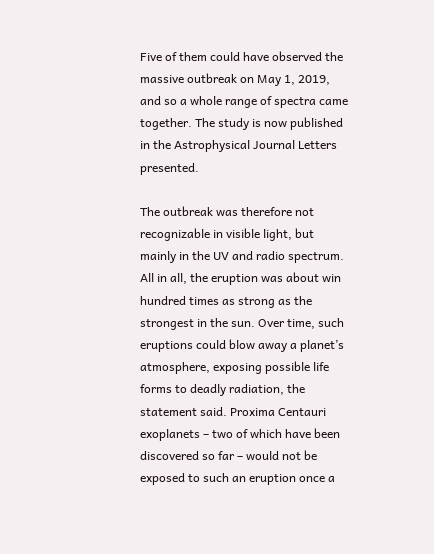Five of them could have observed the massive outbreak on May 1, 2019, and so a whole range of spectra came together. The study is now published in the Astrophysical Journal Letters presented.

The outbreak was therefore not recognizable in visible light, but mainly in the UV and radio spectrum. All in all, the eruption was about win hundred times as strong as the strongest in the sun. Over time, such eruptions could blow away a planet’s atmosphere, exposing possible life forms to deadly radiation, the statement said. Proxima Centauri exoplanets – two of which have been discovered so far – would not be exposed to such an eruption once a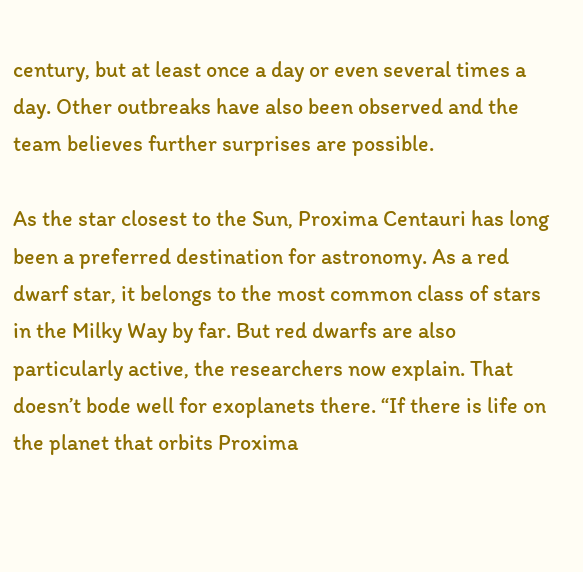century, but at least once a day or even several times a day. Other outbreaks have also been observed and the team believes further surprises are possible.

As the star closest to the Sun, Proxima Centauri has long been a preferred destination for astronomy. As a red dwarf star, it belongs to the most common class of stars in the Milky Way by far. But red dwarfs are also particularly active, the researchers now explain. That doesn’t bode well for exoplanets there. “If there is life on the planet that orbits Proxima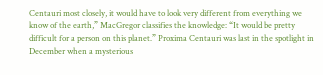Centauri most closely, it would have to look very different from everything we know of the earth,” MacGregor classifies the knowledge: “It would be pretty difficult for a person on this planet.” Proxima Centauri was last in the spotlight in December when a mysterious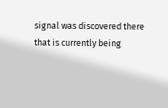signal was discovered there that is currently being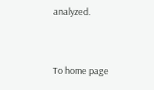analyzed.


To home page